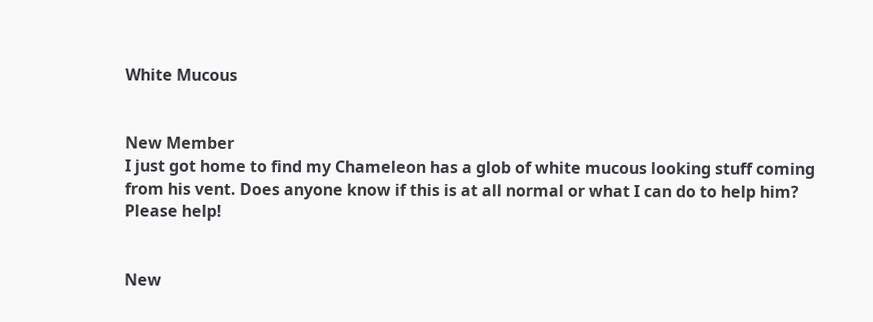White Mucous


New Member
I just got home to find my Chameleon has a glob of white mucous looking stuff coming from his vent. Does anyone know if this is at all normal or what I can do to help him? Please help!


New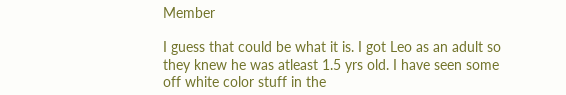Member

I guess that could be what it is. I got Leo as an adult so they knew he was atleast 1.5 yrs old. I have seen some off white color stuff in the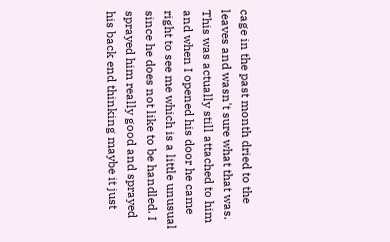cage in the past month dried to the leaves and wasn't sure what that was. This was actually still attached to him and when I opened his door he came right to see me which is a little unusual since he does not like to be handled. I sprayed him really good and sprayed his back end thinking maybe it just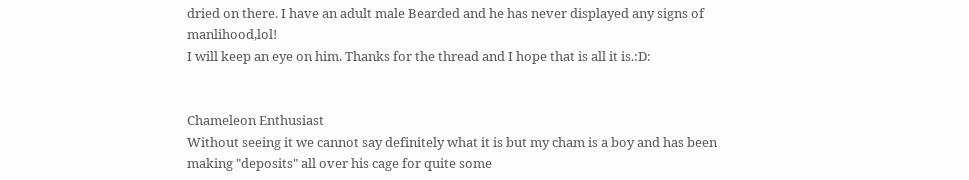dried on there. I have an adult male Bearded and he has never displayed any signs of manlihood,lol!
I will keep an eye on him. Thanks for the thread and I hope that is all it is.:D:


Chameleon Enthusiast
Without seeing it we cannot say definitely what it is but my cham is a boy and has been making "deposits" all over his cage for quite some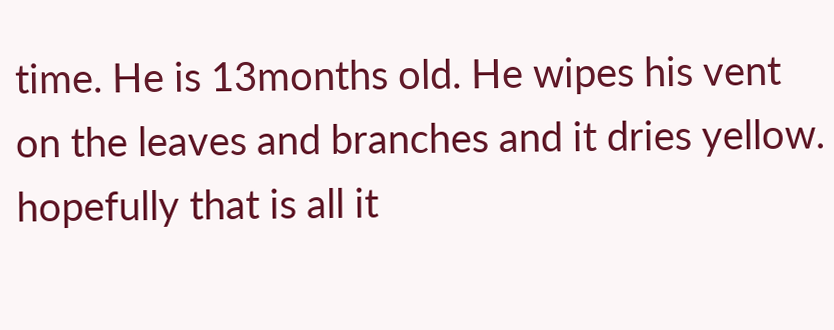time. He is 13months old. He wipes his vent on the leaves and branches and it dries yellow. hopefully that is all it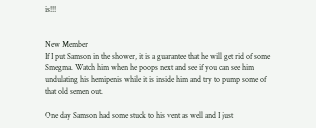is!!!


New Member
If I put Samson in the shower, it is a guarantee that he will get rid of some Smegma. Watch him when he poops next and see if you can see him undulating his hemipenis while it is inside him and try to pump some of that old semen out.

One day Samson had some stuck to his vent as well and I just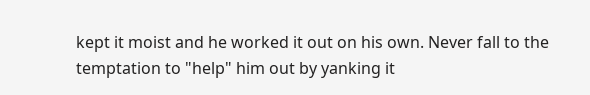kept it moist and he worked it out on his own. Never fall to the temptation to "help" him out by yanking it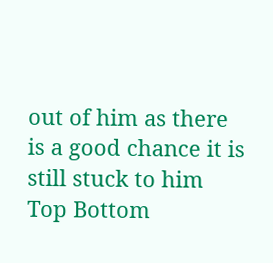out of him as there is a good chance it is still stuck to him
Top Bottom